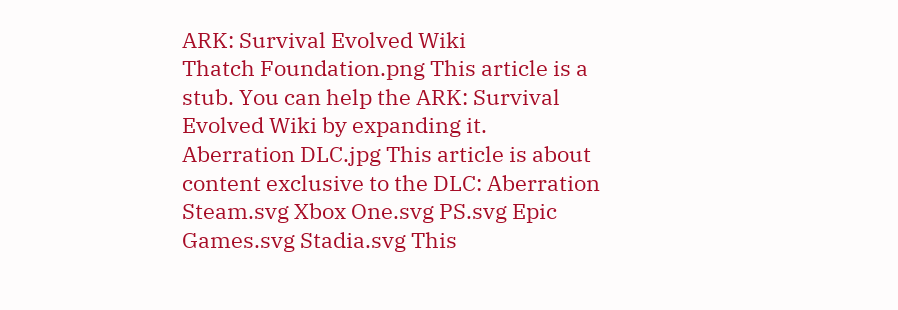ARK: Survival Evolved Wiki
Thatch Foundation.png This article is a stub. You can help the ARK: Survival Evolved Wiki by expanding it.
Aberration DLC.jpg This article is about content exclusive to the DLC: Aberration
Steam.svg Xbox One.svg PS.svg Epic Games.svg Stadia.svg This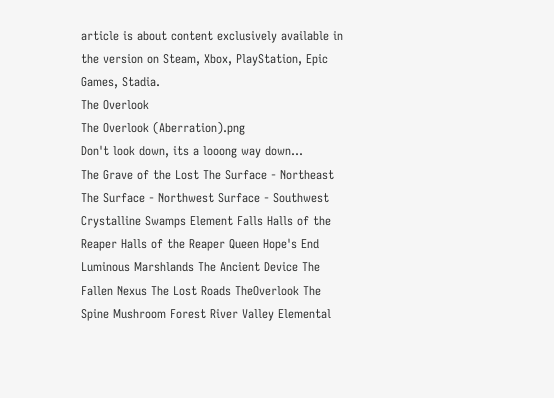article is about content exclusively available in the version on Steam, Xbox, PlayStation, Epic Games, Stadia.
The Overlook
The Overlook (Aberration).png
Don't look down, its a looong way down...
The Grave of the Lost The Surface - Northeast The Surface - Northwest Surface - Southwest Crystalline Swamps Element Falls Halls of the Reaper Halls of the Reaper Queen Hope's End Luminous Marshlands The Ancient Device The Fallen Nexus The Lost Roads TheOverlook The Spine Mushroom Forest River Valley Elemental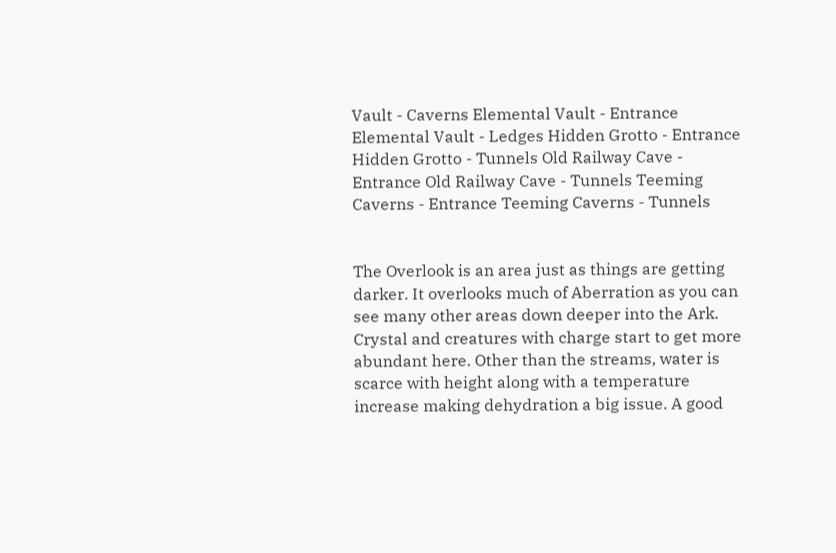Vault - Caverns Elemental Vault - Entrance Elemental Vault - Ledges Hidden Grotto - Entrance Hidden Grotto - Tunnels Old Railway Cave - Entrance Old Railway Cave - Tunnels Teeming Caverns - Entrance Teeming Caverns - Tunnels


The Overlook is an area just as things are getting darker. It overlooks much of Aberration as you can see many other areas down deeper into the Ark. Crystal and creatures with charge start to get more abundant here. Other than the streams, water is scarce with height along with a temperature increase making dehydration a big issue. A good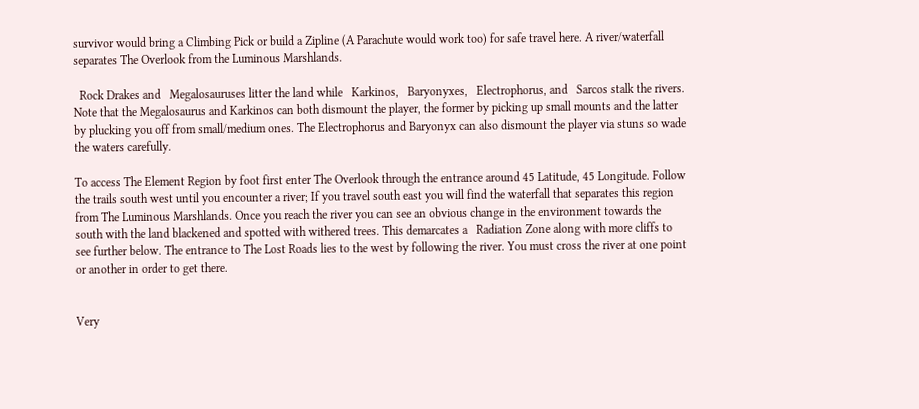survivor would bring a Climbing Pick or build a Zipline (A Parachute would work too) for safe travel here. A river/waterfall separates The Overlook from the Luminous Marshlands.

  Rock Drakes and   Megalosauruses litter the land while   Karkinos,   Baryonyxes,   Electrophorus, and   Sarcos stalk the rivers. Note that the Megalosaurus and Karkinos can both dismount the player, the former by picking up small mounts and the latter by plucking you off from small/medium ones. The Electrophorus and Baryonyx can also dismount the player via stuns so wade the waters carefully.

To access The Element Region by foot first enter The Overlook through the entrance around 45 Latitude, 45 Longitude. Follow the trails south west until you encounter a river; If you travel south east you will find the waterfall that separates this region from The Luminous Marshlands. Once you reach the river you can see an obvious change in the environment towards the south with the land blackened and spotted with withered trees. This demarcates a   Radiation Zone along with more cliffs to see further below. The entrance to The Lost Roads lies to the west by following the river. You must cross the river at one point or another in order to get there.


Very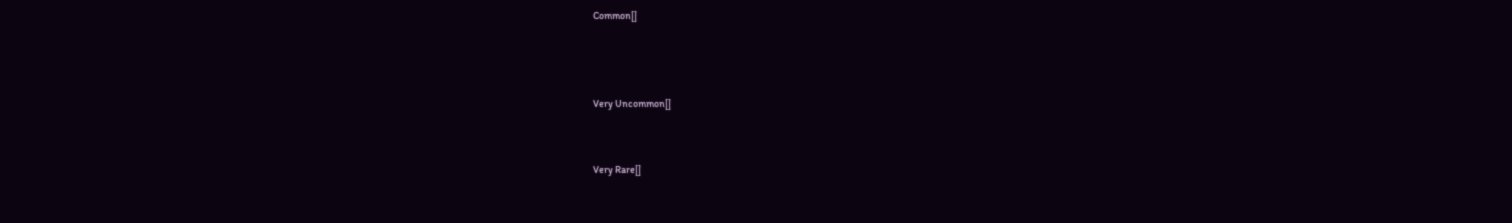Common[]



Very Uncommon[]


Very Rare[]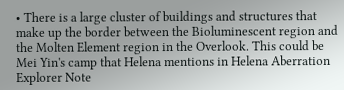• There is a large cluster of buildings and structures that make up the border between the Bioluminescent region and the Molten Element region in the Overlook. This could be Mei Yin's camp that Helena mentions in Helena Aberration Explorer Note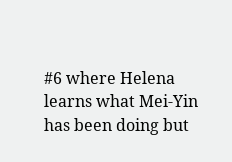#6 where Helena learns what Mei-Yin has been doing but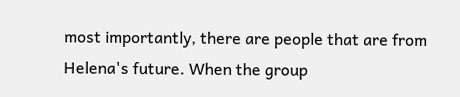most importantly, there are people that are from Helena's future. When the group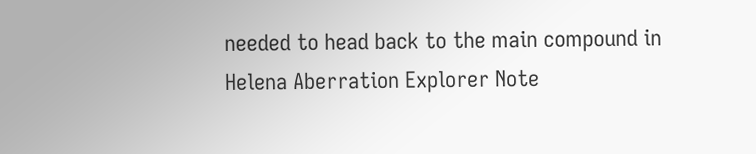needed to head back to the main compound in Helena Aberration Explorer Note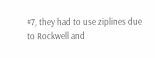#7, they had to use ziplines due to Rockwell and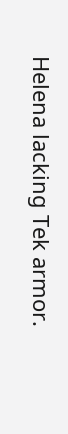Helena lacking Tek armor.